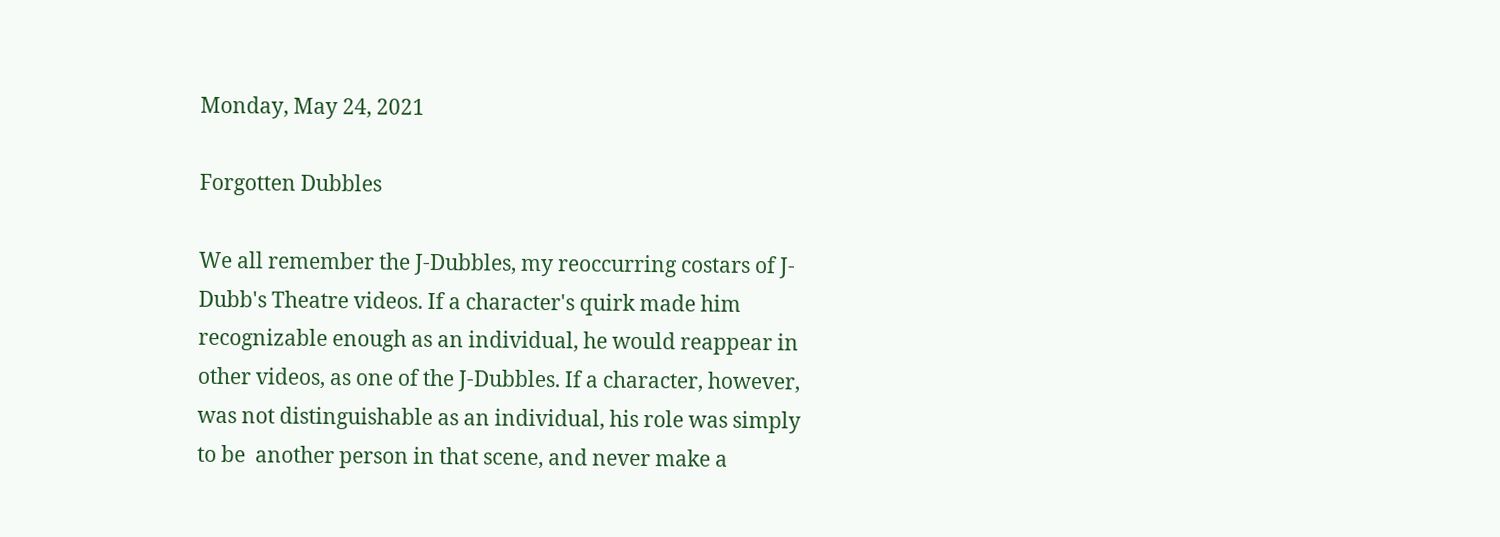Monday, May 24, 2021

Forgotten Dubbles

We all remember the J-Dubbles, my reoccurring costars of J-Dubb's Theatre videos. If a character's quirk made him recognizable enough as an individual, he would reappear in other videos, as one of the J-Dubbles. If a character, however, was not distinguishable as an individual, his role was simply to be  another person in that scene, and never make a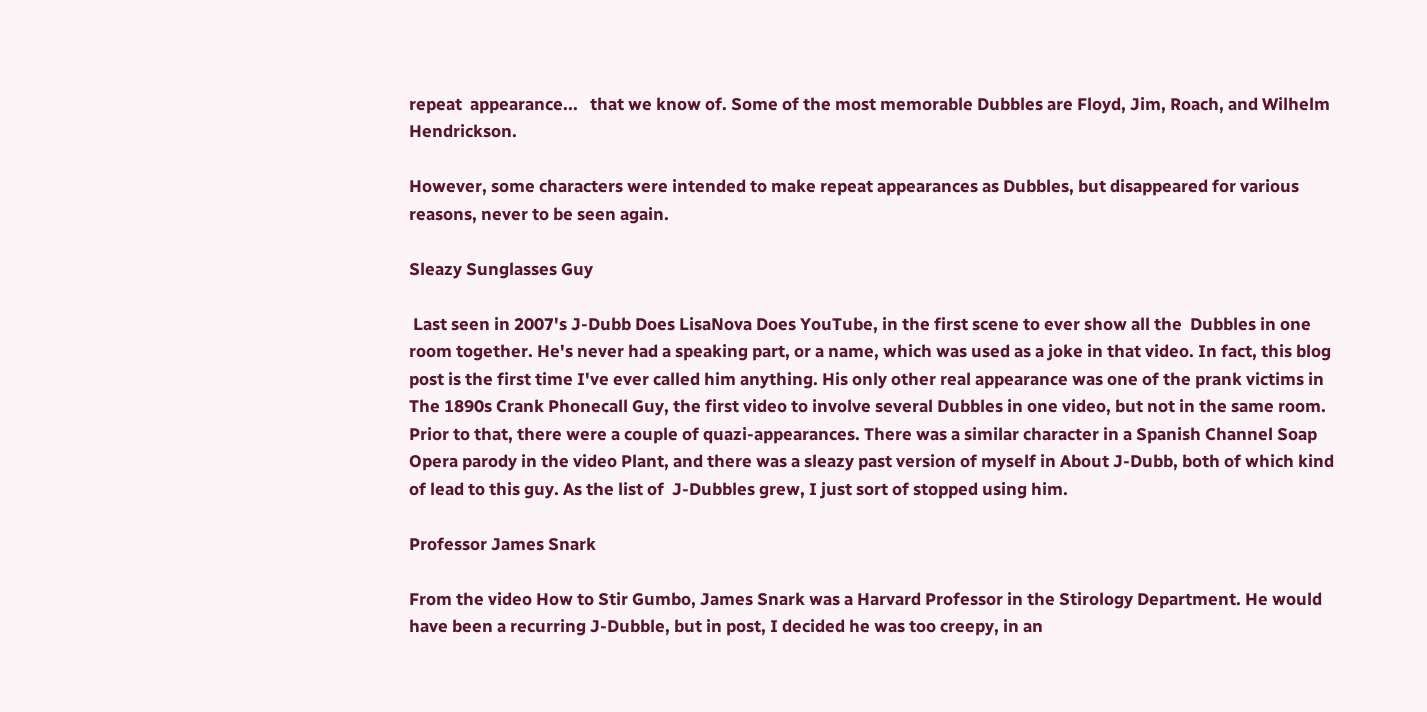repeat  appearance...   that we know of. Some of the most memorable Dubbles are Floyd, Jim, Roach, and Wilhelm Hendrickson.

However, some characters were intended to make repeat appearances as Dubbles, but disappeared for various reasons, never to be seen again.

Sleazy Sunglasses Guy

 Last seen in 2007's J-Dubb Does LisaNova Does YouTube, in the first scene to ever show all the  Dubbles in one room together. He's never had a speaking part, or a name, which was used as a joke in that video. In fact, this blog post is the first time I've ever called him anything. His only other real appearance was one of the prank victims in The 1890s Crank Phonecall Guy, the first video to involve several Dubbles in one video, but not in the same room.  Prior to that, there were a couple of quazi-appearances. There was a similar character in a Spanish Channel Soap Opera parody in the video Plant, and there was a sleazy past version of myself in About J-Dubb, both of which kind of lead to this guy. As the list of  J-Dubbles grew, I just sort of stopped using him.

Professor James Snark

From the video How to Stir Gumbo, James Snark was a Harvard Professor in the Stirology Department. He would have been a recurring J-Dubble, but in post, I decided he was too creepy, in an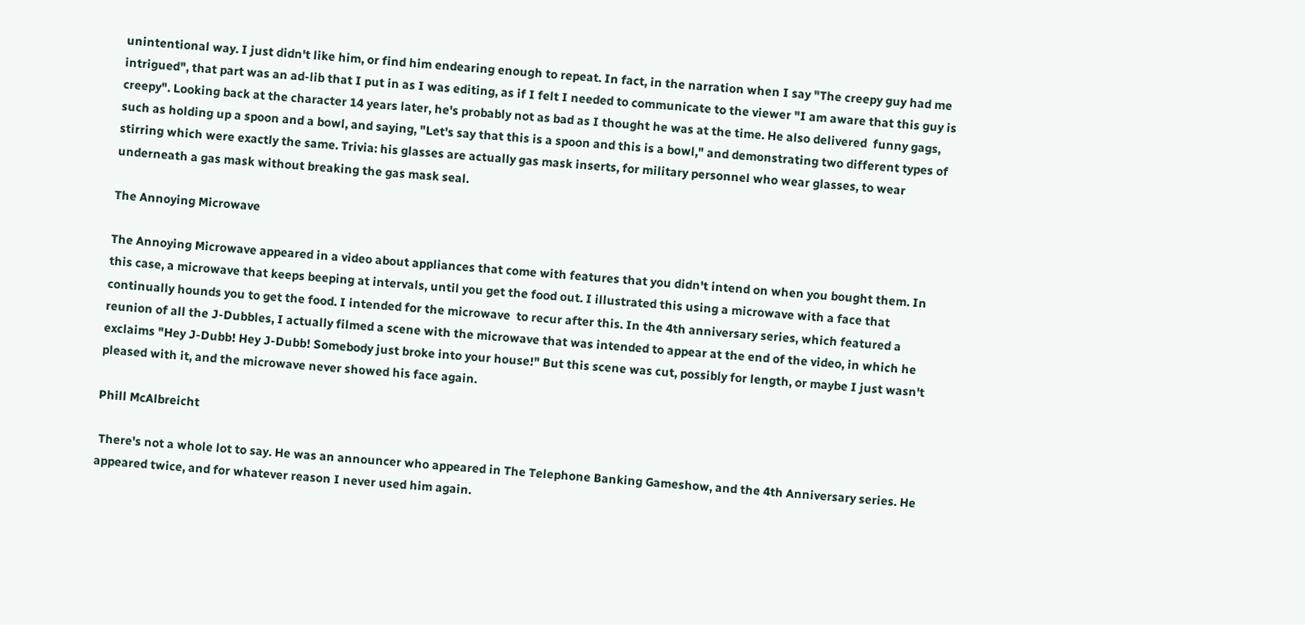unintentional way. I just didn't like him, or find him endearing enough to repeat. In fact, in the narration when I say "The creepy guy had me intrigued", that part was an ad-lib that I put in as I was editing, as if I felt I needed to communicate to the viewer "I am aware that this guy is creepy". Looking back at the character 14 years later, he's probably not as bad as I thought he was at the time. He also delivered  funny gags, such as holding up a spoon and a bowl, and saying, "Let's say that this is a spoon and this is a bowl," and demonstrating two different types of stirring which were exactly the same. Trivia: his glasses are actually gas mask inserts, for military personnel who wear glasses, to wear underneath a gas mask without breaking the gas mask seal.

The Annoying Microwave

The Annoying Microwave appeared in a video about appliances that come with features that you didn't intend on when you bought them. In this case, a microwave that keeps beeping at intervals, until you get the food out. I illustrated this using a microwave with a face that continually hounds you to get the food. I intended for the microwave  to recur after this. In the 4th anniversary series, which featured a  reunion of all the J-Dubbles, I actually filmed a scene with the microwave that was intended to appear at the end of the video, in which he exclaims "Hey J-Dubb! Hey J-Dubb! Somebody just broke into your house!" But this scene was cut, possibly for length, or maybe I just wasn't pleased with it, and the microwave never showed his face again.

Phill McAlbreicht

 There's not a whole lot to say. He was an announcer who appeared in The Telephone Banking Gameshow, and the 4th Anniversary series. He appeared twice, and for whatever reason I never used him again.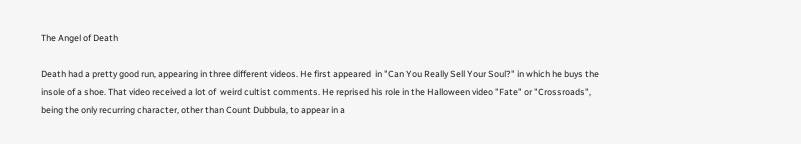The Angel of Death

Death had a pretty good run, appearing in three different videos. He first appeared  in "Can You Really Sell Your Soul?" in which he buys the insole of a shoe. That video received a lot of  weird cultist comments. He reprised his role in the Halloween video "Fate" or "Crossroads", being the only recurring character, other than Count Dubbula, to appear in a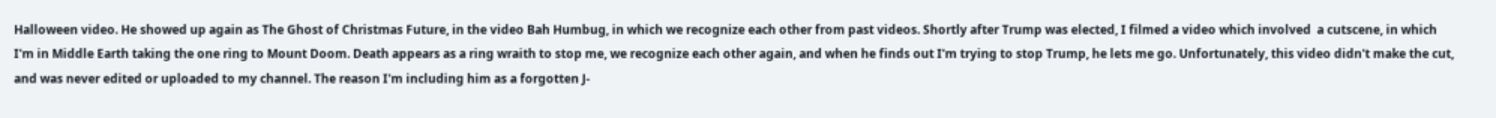Halloween video. He showed up again as The Ghost of Christmas Future, in the video Bah Humbug, in which we recognize each other from past videos. Shortly after Trump was elected, I filmed a video which involved  a cutscene, in which I'm in Middle Earth taking the one ring to Mount Doom. Death appears as a ring wraith to stop me, we recognize each other again, and when he finds out I'm trying to stop Trump, he lets me go. Unfortunately, this video didn't make the cut, and was never edited or uploaded to my channel. The reason I'm including him as a forgotten J-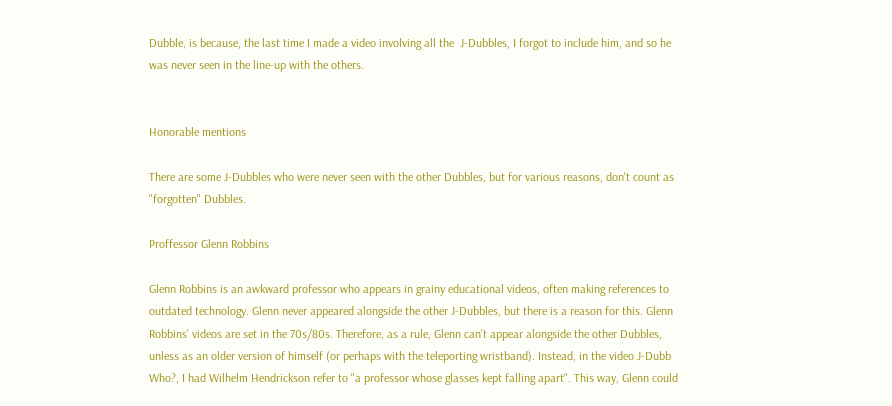Dubble, is because, the last time I made a video involving all the  J-Dubbles, I forgot to include him, and so he was never seen in the line-up with the others.


Honorable mentions

There are some J-Dubbles who were never seen with the other Dubbles, but for various reasons, don't count as "forgotten" Dubbles.

Proffessor Glenn Robbins

Glenn Robbins is an awkward professor who appears in grainy educational videos, often making references to outdated technology. Glenn never appeared alongside the other J-Dubbles, but there is a reason for this. Glenn Robbins' videos are set in the 70s/80s. Therefore, as a rule, Glenn can't appear alongside the other Dubbles, unless as an older version of himself (or perhaps with the teleporting wristband). Instead, in the video J-Dubb Who?, I had Wilhelm Hendrickson refer to "a professor whose glasses kept falling apart". This way, Glenn could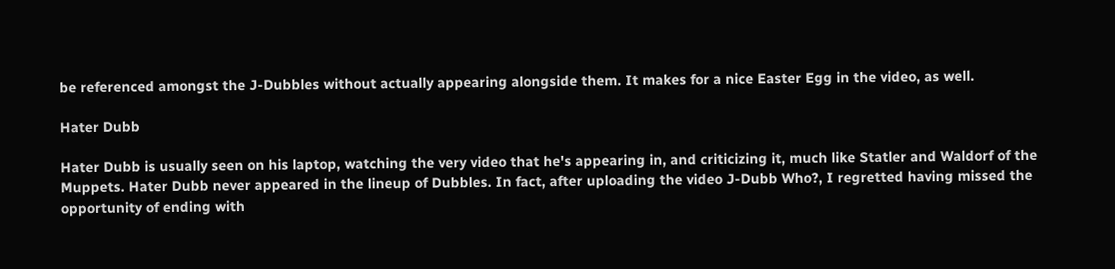be referenced amongst the J-Dubbles without actually appearing alongside them. It makes for a nice Easter Egg in the video, as well.

Hater Dubb

Hater Dubb is usually seen on his laptop, watching the very video that he's appearing in, and criticizing it, much like Statler and Waldorf of the Muppets. Hater Dubb never appeared in the lineup of Dubbles. In fact, after uploading the video J-Dubb Who?, I regretted having missed the opportunity of ending with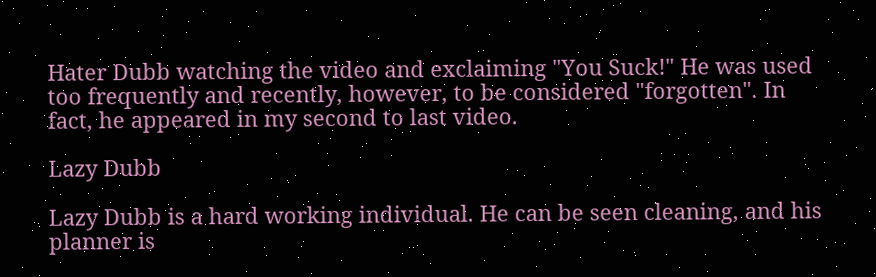Hater Dubb watching the video and exclaiming "You Suck!" He was used too frequently and recently, however, to be considered "forgotten". In fact, he appeared in my second to last video.

Lazy Dubb

Lazy Dubb is a hard working individual. He can be seen cleaning, and his planner is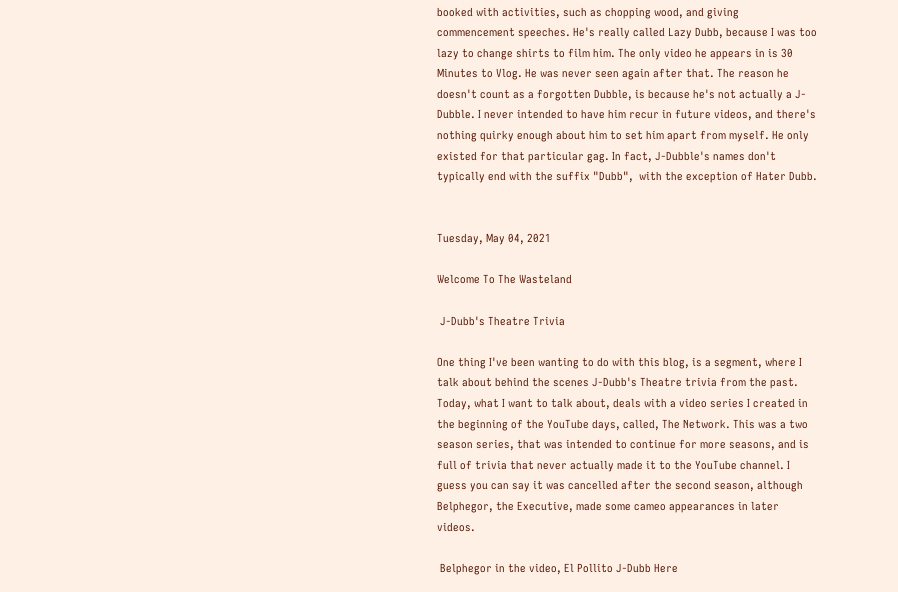booked with activities, such as chopping wood, and giving commencement speeches. He's really called Lazy Dubb, because I was too lazy to change shirts to film him. The only video he appears in is 30 Minutes to Vlog. He was never seen again after that. The reason he doesn't count as a forgotten Dubble, is because he's not actually a J-Dubble. I never intended to have him recur in future videos, and there's nothing quirky enough about him to set him apart from myself. He only existed for that particular gag. In fact, J-Dubble's names don't typically end with the suffix "Dubb",  with the exception of Hater Dubb.


Tuesday, May 04, 2021

Welcome To The Wasteland

 J-Dubb's Theatre Trivia

One thing I've been wanting to do with this blog, is a segment, where I talk about behind the scenes J-Dubb's Theatre trivia from the past. Today, what I want to talk about, deals with a video series I created in the beginning of the YouTube days, called, The Network. This was a two season series, that was intended to continue for more seasons, and is full of trivia that never actually made it to the YouTube channel. I guess you can say it was cancelled after the second season, although Belphegor, the Executive, made some cameo appearances in later videos.

 Belphegor in the video, El Pollito J-Dubb Here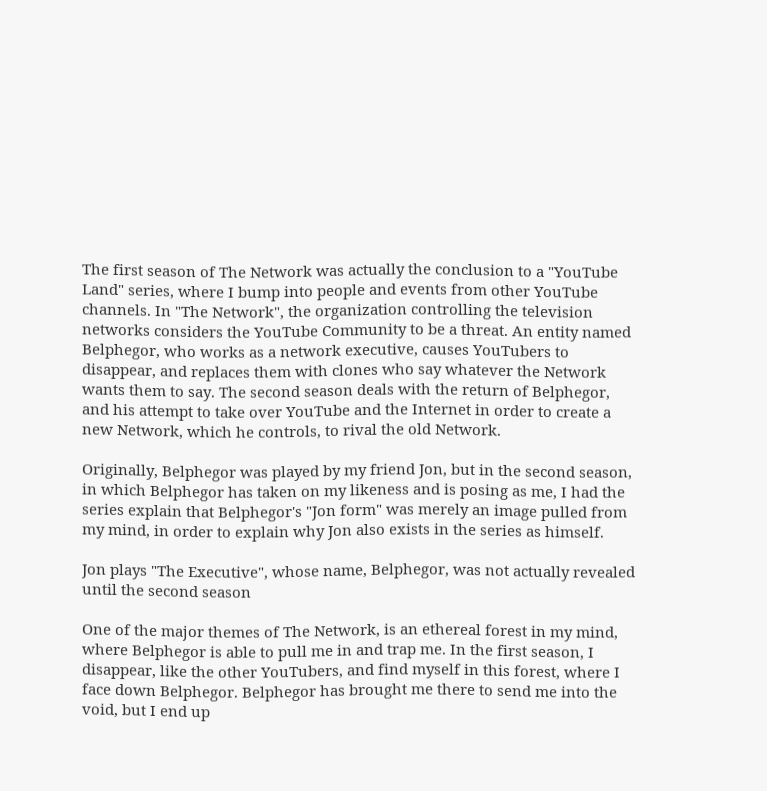The first season of The Network was actually the conclusion to a "YouTube Land" series, where I bump into people and events from other YouTube channels. In "The Network", the organization controlling the television networks considers the YouTube Community to be a threat. An entity named Belphegor, who works as a network executive, causes YouTubers to disappear, and replaces them with clones who say whatever the Network wants them to say. The second season deals with the return of Belphegor, and his attempt to take over YouTube and the Internet in order to create a new Network, which he controls, to rival the old Network.

Originally, Belphegor was played by my friend Jon, but in the second season, in which Belphegor has taken on my likeness and is posing as me, I had the series explain that Belphegor's "Jon form" was merely an image pulled from my mind, in order to explain why Jon also exists in the series as himself.

Jon plays "The Executive", whose name, Belphegor, was not actually revealed until the second season

One of the major themes of The Network, is an ethereal forest in my mind, where Belphegor is able to pull me in and trap me. In the first season, I disappear, like the other YouTubers, and find myself in this forest, where I face down Belphegor. Belphegor has brought me there to send me into the void, but I end up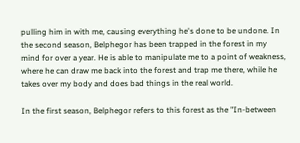pulling him in with me, causing everything he's done to be undone. In the second season, Belphegor has been trapped in the forest in my mind for over a year. He is able to manipulate me to a point of weakness, where he can draw me back into the forest and trap me there, while he takes over my body and does bad things in the real world.

In the first season, Belphegor refers to this forest as the "In-between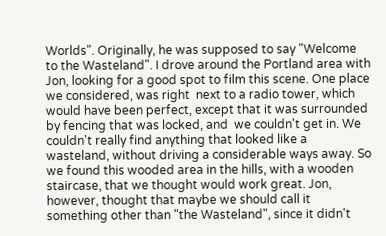Worlds". Originally, he was supposed to say "Welcome to the Wasteland". I drove around the Portland area with Jon, looking for a good spot to film this scene. One place we considered, was right  next to a radio tower, which would have been perfect, except that it was surrounded by fencing that was locked, and  we couldn't get in. We couldn't really find anything that looked like a wasteland, without driving a considerable ways away. So we found this wooded area in the hills, with a wooden staircase, that we thought would work great. Jon, however, thought that maybe we should call it something other than "the Wasteland", since it didn't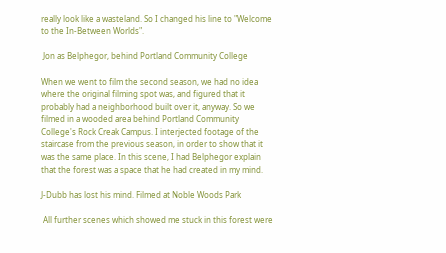really look like a wasteland. So I changed his line to "Welcome to the In-Between Worlds".

 Jon as Belphegor, behind Portland Community College

When we went to film the second season, we had no idea where the original filming spot was, and figured that it probably had a neighborhood built over it, anyway. So we filmed in a wooded area behind Portland Community College's Rock Creak Campus. I interjected footage of the staircase from the previous season, in order to show that it was the same place. In this scene, I had Belphegor explain that the forest was a space that he had created in my mind.

J-Dubb has lost his mind. Filmed at Noble Woods Park

 All further scenes which showed me stuck in this forest were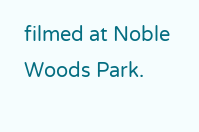filmed at Noble Woods Park.